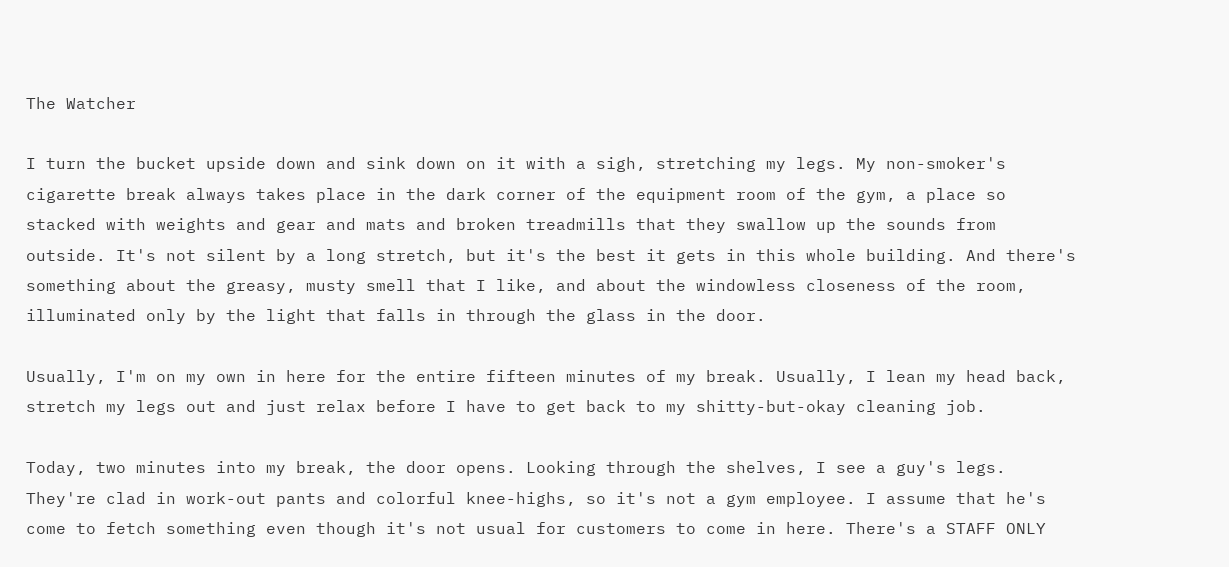The Watcher

I turn the bucket upside down and sink down on it with a sigh, stretching my legs. My non-smoker's cigarette break always takes place in the dark corner of the equipment room of the gym, a place so stacked with weights and gear and mats and broken treadmills that they swallow up the sounds from outside. It's not silent by a long stretch, but it's the best it gets in this whole building. And there's something about the greasy, musty smell that I like, and about the windowless closeness of the room, illuminated only by the light that falls in through the glass in the door.

Usually, I'm on my own in here for the entire fifteen minutes of my break. Usually, I lean my head back, stretch my legs out and just relax before I have to get back to my shitty-but-okay cleaning job.

Today, two minutes into my break, the door opens. Looking through the shelves, I see a guy's legs. They're clad in work-out pants and colorful knee-highs, so it's not a gym employee. I assume that he's come to fetch something even though it's not usual for customers to come in here. There's a STAFF ONLY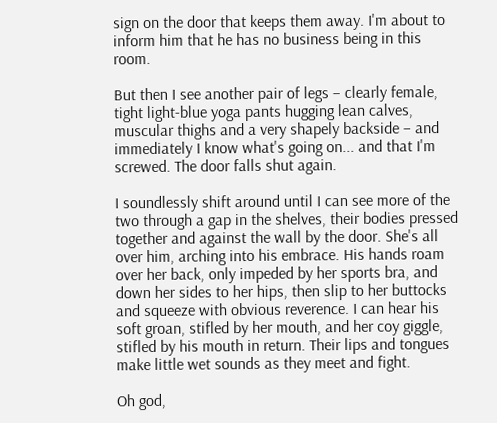sign on the door that keeps them away. I'm about to inform him that he has no business being in this room.

But then I see another pair of legs – clearly female, tight light-blue yoga pants hugging lean calves, muscular thighs and a very shapely backside – and immediately I know what's going on... and that I'm screwed. The door falls shut again.

I soundlessly shift around until I can see more of the two through a gap in the shelves, their bodies pressed together and against the wall by the door. She's all over him, arching into his embrace. His hands roam over her back, only impeded by her sports bra, and down her sides to her hips, then slip to her buttocks and squeeze with obvious reverence. I can hear his soft groan, stifled by her mouth, and her coy giggle, stifled by his mouth in return. Their lips and tongues make little wet sounds as they meet and fight.

Oh god,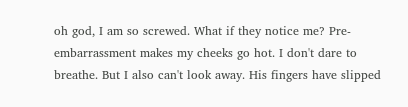oh god, I am so screwed. What if they notice me? Pre-embarrassment makes my cheeks go hot. I don't dare to breathe. But I also can't look away. His fingers have slipped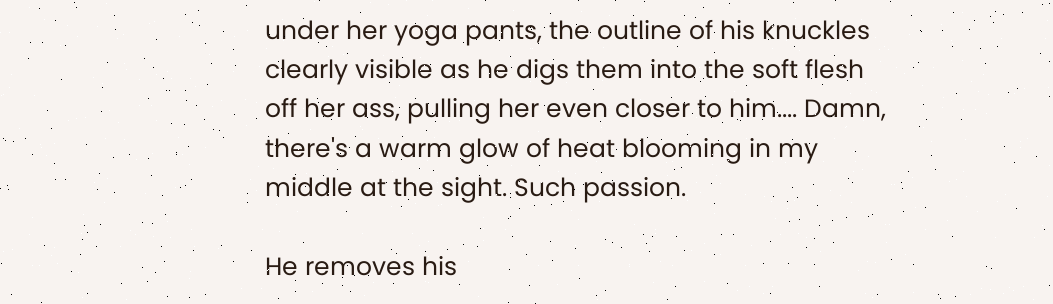under her yoga pants, the outline of his knuckles clearly visible as he digs them into the soft flesh off her ass, pulling her even closer to him.... Damn, there's a warm glow of heat blooming in my middle at the sight. Such passion.

He removes his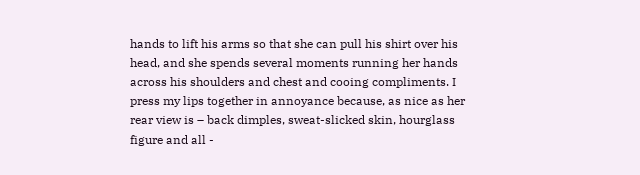hands to lift his arms so that she can pull his shirt over his head, and she spends several moments running her hands across his shoulders and chest and cooing compliments. I press my lips together in annoyance because, as nice as her rear view is – back dimples, sweat-slicked skin, hourglass figure and all -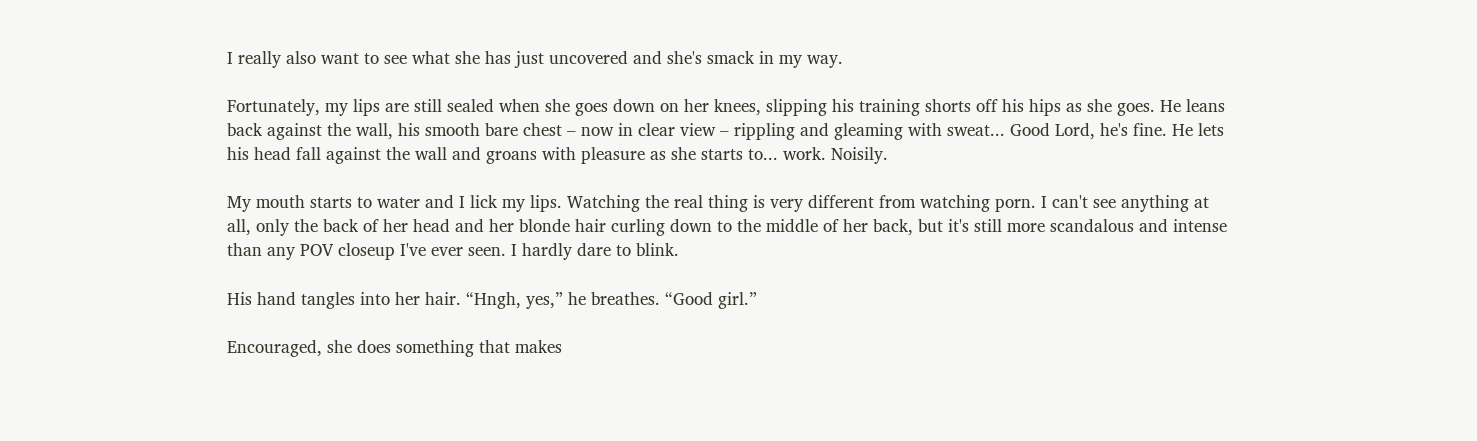I really also want to see what she has just uncovered and she's smack in my way.

Fortunately, my lips are still sealed when she goes down on her knees, slipping his training shorts off his hips as she goes. He leans back against the wall, his smooth bare chest – now in clear view – rippling and gleaming with sweat... Good Lord, he's fine. He lets his head fall against the wall and groans with pleasure as she starts to... work. Noisily.

My mouth starts to water and I lick my lips. Watching the real thing is very different from watching porn. I can't see anything at all, only the back of her head and her blonde hair curling down to the middle of her back, but it's still more scandalous and intense than any POV closeup I've ever seen. I hardly dare to blink.

His hand tangles into her hair. “Hngh, yes,” he breathes. “Good girl.”

Encouraged, she does something that makes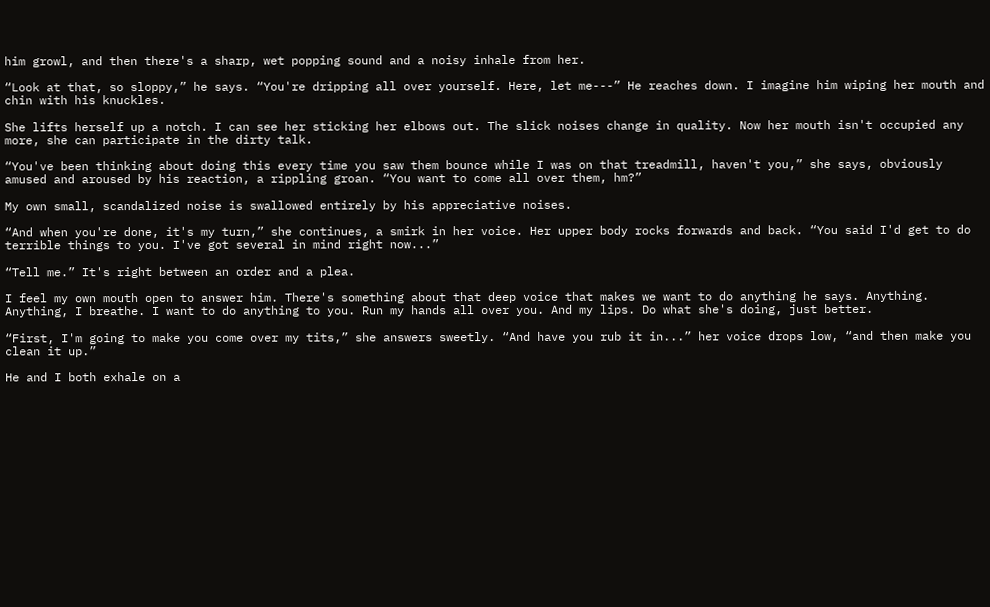him growl, and then there's a sharp, wet popping sound and a noisy inhale from her.

“Look at that, so sloppy,” he says. “You're dripping all over yourself. Here, let me---” He reaches down. I imagine him wiping her mouth and chin with his knuckles.

She lifts herself up a notch. I can see her sticking her elbows out. The slick noises change in quality. Now her mouth isn't occupied any more, she can participate in the dirty talk.

“You've been thinking about doing this every time you saw them bounce while I was on that treadmill, haven't you,” she says, obviously amused and aroused by his reaction, a rippling groan. “You want to come all over them, hm?”

My own small, scandalized noise is swallowed entirely by his appreciative noises.

“And when you're done, it's my turn,” she continues, a smirk in her voice. Her upper body rocks forwards and back. “You said I'd get to do terrible things to you. I've got several in mind right now...”

“Tell me.” It's right between an order and a plea.

I feel my own mouth open to answer him. There's something about that deep voice that makes we want to do anything he says. Anything. Anything, I breathe. I want to do anything to you. Run my hands all over you. And my lips. Do what she's doing, just better.

“First, I'm going to make you come over my tits,” she answers sweetly. “And have you rub it in...” her voice drops low, “and then make you clean it up.”

He and I both exhale on a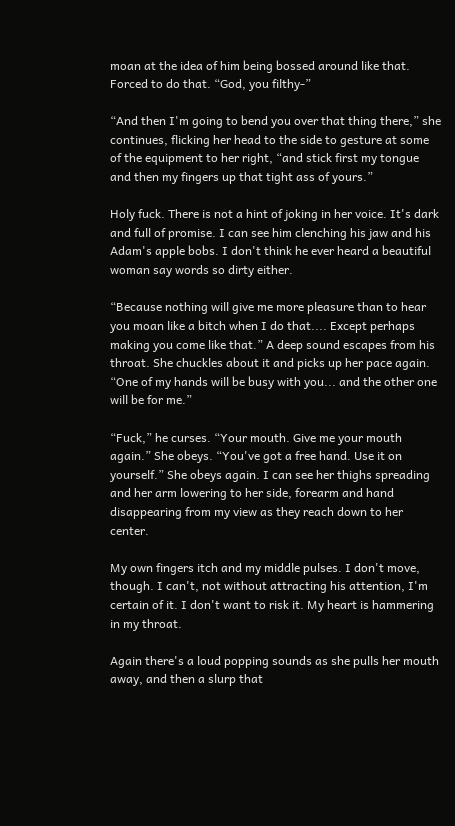moan at the idea of him being bossed around like that. Forced to do that. “God, you filthy-”

“And then I'm going to bend you over that thing there,” she continues, flicking her head to the side to gesture at some of the equipment to her right, “and stick first my tongue and then my fingers up that tight ass of yours.”

Holy fuck. There is not a hint of joking in her voice. It's dark and full of promise. I can see him clenching his jaw and his Adam's apple bobs. I don't think he ever heard a beautiful woman say words so dirty either.

“Because nothing will give me more pleasure than to hear you moan like a bitch when I do that.... Except perhaps making you come like that.” A deep sound escapes from his throat. She chuckles about it and picks up her pace again. “One of my hands will be busy with you... and the other one will be for me.”

“Fuck,” he curses. “Your mouth. Give me your mouth again.” She obeys. “You've got a free hand. Use it on yourself.” She obeys again. I can see her thighs spreading and her arm lowering to her side, forearm and hand disappearing from my view as they reach down to her center.

My own fingers itch and my middle pulses. I don't move, though. I can't, not without attracting his attention, I'm certain of it. I don't want to risk it. My heart is hammering in my throat.

Again there's a loud popping sounds as she pulls her mouth away, and then a slurp that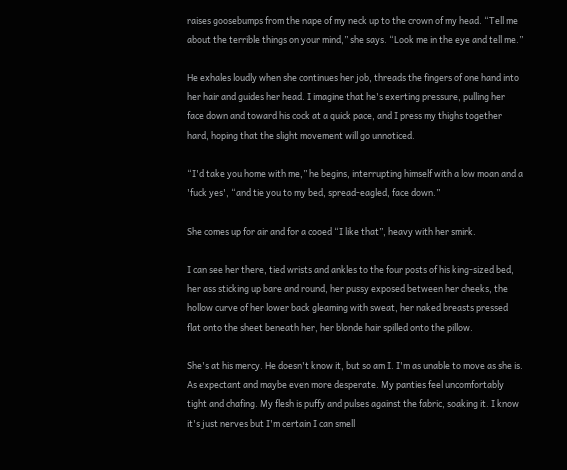raises goosebumps from the nape of my neck up to the crown of my head. “Tell me about the terrible things on your mind,” she says. “Look me in the eye and tell me.”

He exhales loudly when she continues her job, threads the fingers of one hand into her hair and guides her head. I imagine that he's exerting pressure, pulling her face down and toward his cock at a quick pace, and I press my thighs together hard, hoping that the slight movement will go unnoticed.

“I'd take you home with me,” he begins, interrupting himself with a low moan and a 'fuck yes', “and tie you to my bed, spread-eagled, face down.”

She comes up for air and for a cooed “I like that”, heavy with her smirk.

I can see her there, tied wrists and ankles to the four posts of his king-sized bed, her ass sticking up bare and round, her pussy exposed between her cheeks, the hollow curve of her lower back gleaming with sweat, her naked breasts pressed flat onto the sheet beneath her, her blonde hair spilled onto the pillow.

She's at his mercy. He doesn't know it, but so am I. I'm as unable to move as she is. As expectant and maybe even more desperate. My panties feel uncomfortably tight and chafing. My flesh is puffy and pulses against the fabric, soaking it. I know it's just nerves but I'm certain I can smell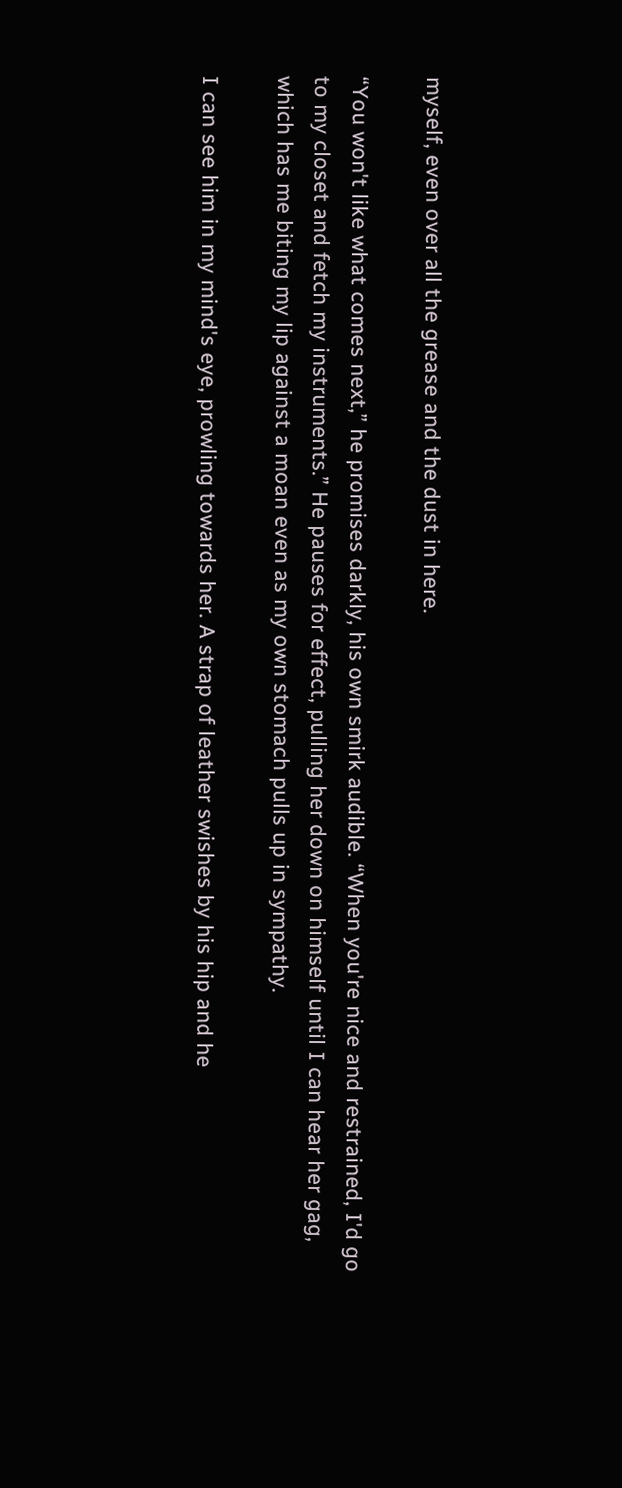myself, even over all the grease and the dust in here.

“You won't like what comes next,” he promises darkly, his own smirk audible. “When you're nice and restrained, I'd go to my closet and fetch my instruments.” He pauses for effect, pulling her down on himself until I can hear her gag, which has me biting my lip against a moan even as my own stomach pulls up in sympathy.

I can see him in my mind's eye, prowling towards her. A strap of leather swishes by his hip and he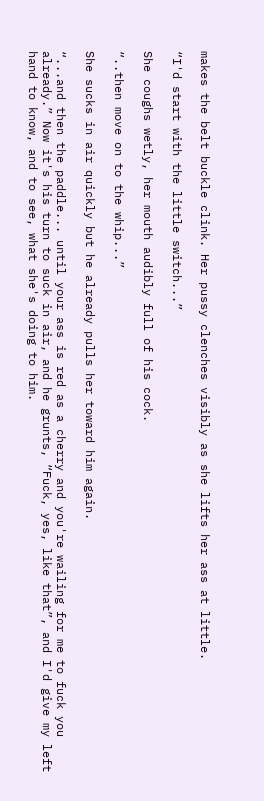makes the belt buckle clink. Her pussy clenches visibly as she lifts her ass at little.

“I'd start with the little switch...”

She coughs wetly, her mouth audibly full of his cock.

“..then move on to the whip...”

She sucks in air quickly but he already pulls her toward him again.

“...and then the paddle... until your ass is red as a cherry and you're wailing for me to fuck you already.” Now it's his turn to suck in air, and he grunts, “Fuck, yes, like that”, and I'd give my left hand to know, and to see, what she's doing to him.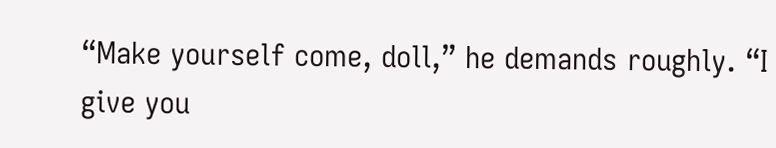“Make yourself come, doll,” he demands roughly. “I give you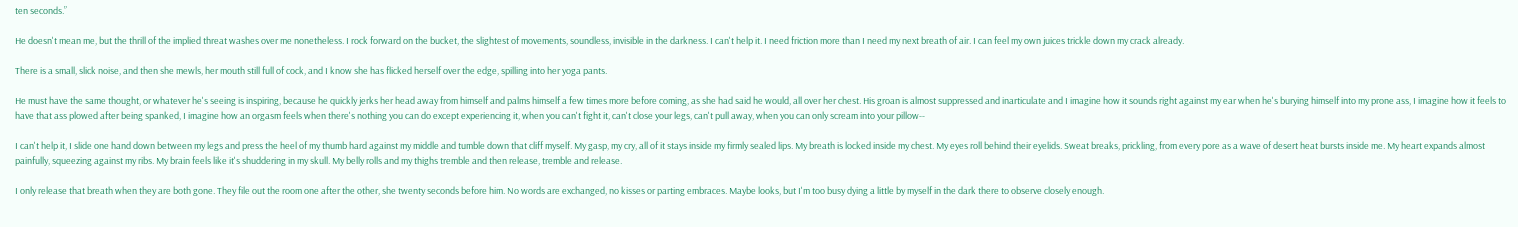ten seconds.”

He doesn't mean me, but the thrill of the implied threat washes over me nonetheless. I rock forward on the bucket, the slightest of movements, soundless, invisible in the darkness. I can't help it. I need friction more than I need my next breath of air. I can feel my own juices trickle down my crack already.

There is a small, slick noise, and then she mewls, her mouth still full of cock, and I know she has flicked herself over the edge, spilling into her yoga pants.

He must have the same thought, or whatever he's seeing is inspiring, because he quickly jerks her head away from himself and palms himself a few times more before coming, as she had said he would, all over her chest. His groan is almost suppressed and inarticulate and I imagine how it sounds right against my ear when he's burying himself into my prone ass, I imagine how it feels to have that ass plowed after being spanked, I imagine how an orgasm feels when there's nothing you can do except experiencing it, when you can't fight it, can't close your legs, can't pull away, when you can only scream into your pillow--

I can't help it, I slide one hand down between my legs and press the heel of my thumb hard against my middle and tumble down that cliff myself. My gasp, my cry, all of it stays inside my firmly sealed lips. My breath is locked inside my chest. My eyes roll behind their eyelids. Sweat breaks, prickling, from every pore as a wave of desert heat bursts inside me. My heart expands almost painfully, squeezing against my ribs. My brain feels like it's shuddering in my skull. My belly rolls and my thighs tremble and then release, tremble and release.

I only release that breath when they are both gone. They file out the room one after the other, she twenty seconds before him. No words are exchanged, no kisses or parting embraces. Maybe looks, but I'm too busy dying a little by myself in the dark there to observe closely enough.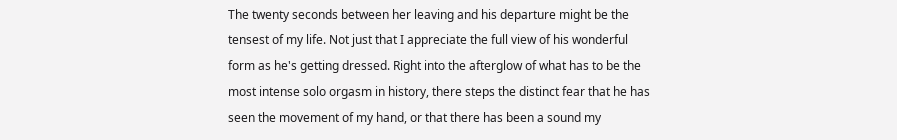The twenty seconds between her leaving and his departure might be the tensest of my life. Not just that I appreciate the full view of his wonderful form as he's getting dressed. Right into the afterglow of what has to be the most intense solo orgasm in history, there steps the distinct fear that he has seen the movement of my hand, or that there has been a sound my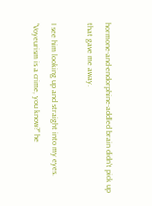hormone-and-endorphine-addled brain didn't pick up that gave me away.

I see him looking up and straight into my eyes. “Voyeurism is a crime, you know?” he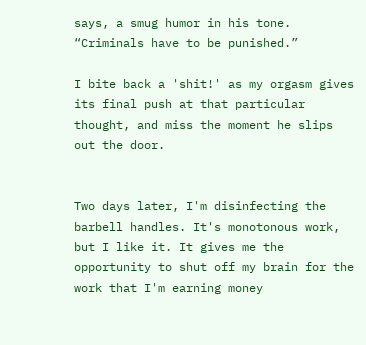says, a smug humor in his tone. “Criminals have to be punished.”

I bite back a 'shit!' as my orgasm gives its final push at that particular thought, and miss the moment he slips out the door.


Two days later, I'm disinfecting the barbell handles. It's monotonous work, but I like it. It gives me the opportunity to shut off my brain for the work that I'm earning money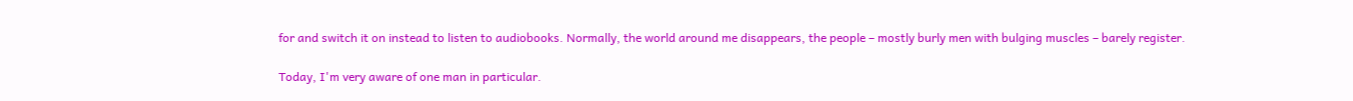for and switch it on instead to listen to audiobooks. Normally, the world around me disappears, the people – mostly burly men with bulging muscles – barely register.

Today, I'm very aware of one man in particular.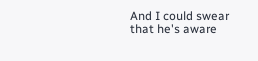And I could swear that he's aware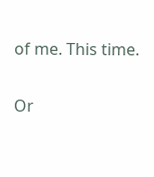of me. This time.

Or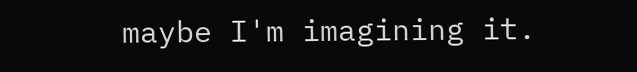maybe I'm imagining it.